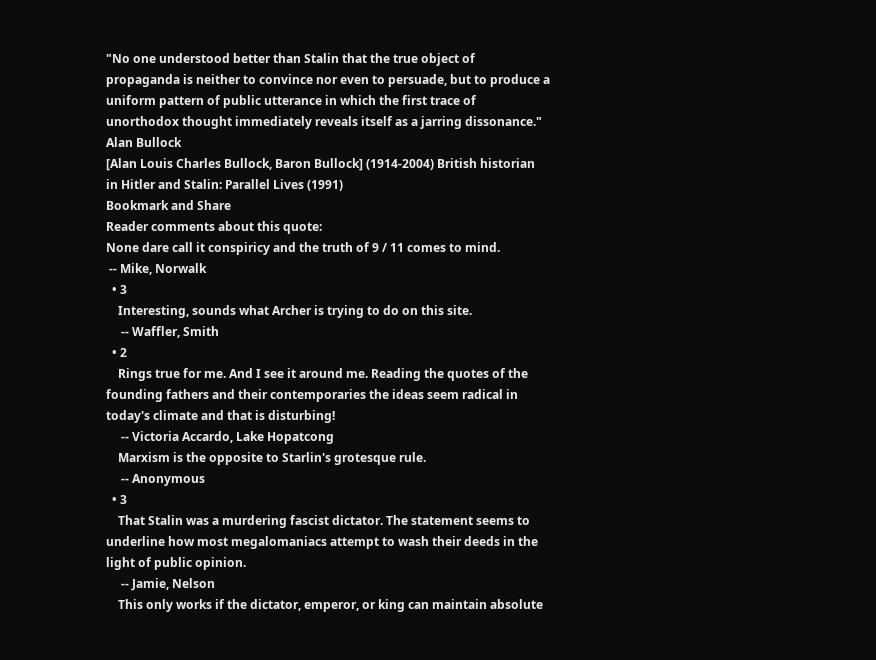"No one understood better than Stalin that the true object of propaganda is neither to convince nor even to persuade, but to produce a uniform pattern of public utterance in which the first trace of unorthodox thought immediately reveals itself as a jarring dissonance."
Alan Bullock
[Alan Louis Charles Bullock, Baron Bullock] (1914-2004) British historian
in Hitler and Stalin: Parallel Lives (1991)
Bookmark and Share
Reader comments about this quote:
None dare call it conspiricy and the truth of 9 / 11 comes to mind.
 -- Mike, Norwalk
  • 3
    Interesting, sounds what Archer is trying to do on this site.
     -- Waffler, Smith
  • 2
    Rings true for me. And I see it around me. Reading the quotes of the founding fathers and their contemporaries the ideas seem radical in today's climate and that is disturbing!
     -- Victoria Accardo, Lake Hopatcong
    Marxism is the opposite to Starlin's grotesque rule.
     -- Anonymous
  • 3
    That Stalin was a murdering fascist dictator. The statement seems to underline how most megalomaniacs attempt to wash their deeds in the light of public opinion.
     -- Jamie, Nelson
    This only works if the dictator, emperor, or king can maintain absolute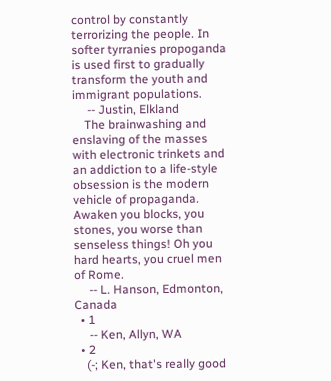control by constantly terrorizing the people. In softer tyrranies propoganda is used first to gradually transform the youth and immigrant populations.
     -- Justin, Elkland
    The brainwashing and enslaving of the masses with electronic trinkets and an addiction to a life-style obsession is the modern vehicle of propaganda. Awaken you blocks, you stones, you worse than senseless things! Oh you hard hearts, you cruel men of Rome.
     -- L. Hanson, Edmonton, Canada
  • 1
     -- Ken, Allyn, WA
  • 2
    (-; Ken, that's really good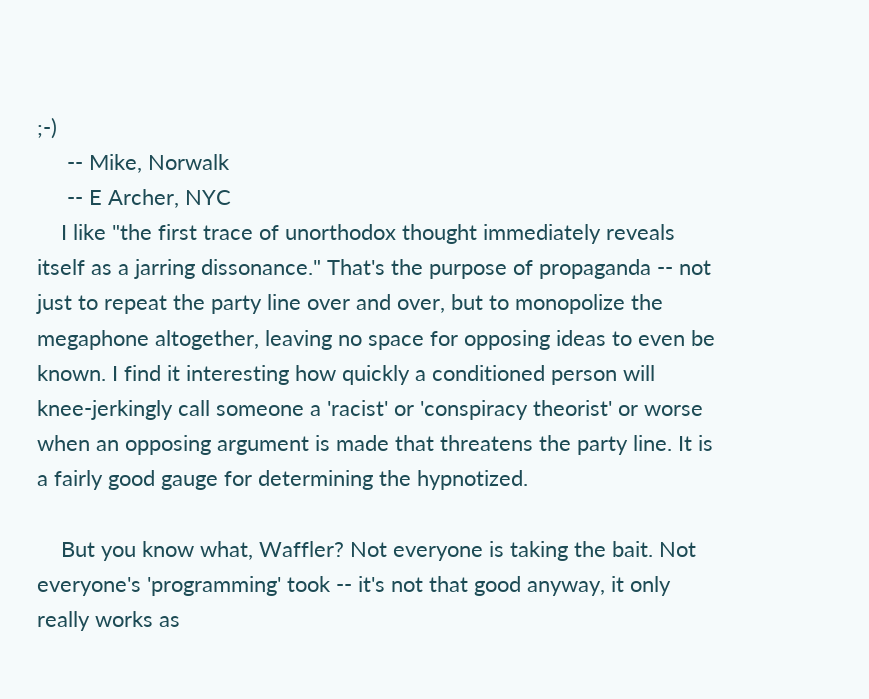;-)
     -- Mike, Norwalk
     -- E Archer, NYC
    I like "the first trace of unorthodox thought immediately reveals itself as a jarring dissonance." That's the purpose of propaganda -- not just to repeat the party line over and over, but to monopolize the megaphone altogether, leaving no space for opposing ideas to even be known. I find it interesting how quickly a conditioned person will knee-jerkingly call someone a 'racist' or 'conspiracy theorist' or worse when an opposing argument is made that threatens the party line. It is a fairly good gauge for determining the hypnotized.

    But you know what, Waffler? Not everyone is taking the bait. Not everyone's 'programming' took -- it's not that good anyway, it only really works as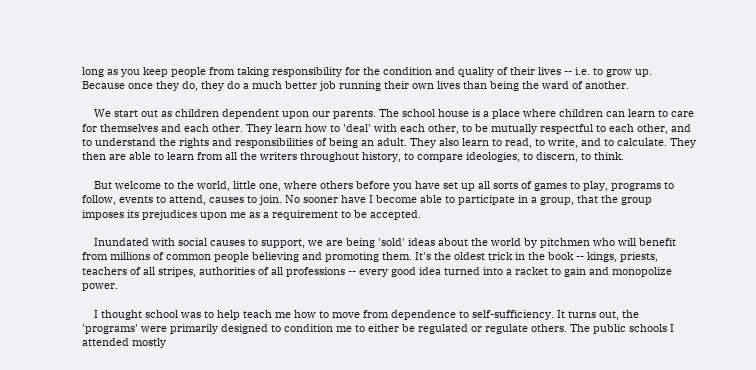long as you keep people from taking responsibility for the condition and quality of their lives -- i.e. to grow up. Because once they do, they do a much better job running their own lives than being the ward of another.

    We start out as children dependent upon our parents. The school house is a place where children can learn to care for themselves and each other. They learn how to 'deal' with each other, to be mutually respectful to each other, and to understand the rights and responsibilities of being an adult. They also learn to read, to write, and to calculate. They then are able to learn from all the writers throughout history, to compare ideologies, to discern, to think.

    But welcome to the world, little one, where others before you have set up all sorts of games to play, programs to follow, events to attend, causes to join. No sooner have I become able to participate in a group, that the group imposes its prejudices upon me as a requirement to be accepted.

    Inundated with social causes to support, we are being 'sold' ideas about the world by pitchmen who will benefit from millions of common people believing and promoting them. It's the oldest trick in the book -- kings, priests, teachers of all stripes, authorities of all professions -- every good idea turned into a racket to gain and monopolize power.

    I thought school was to help teach me how to move from dependence to self-sufficiency. It turns out, the 'programs' were primarily designed to condition me to either be regulated or regulate others. The public schools I attended mostly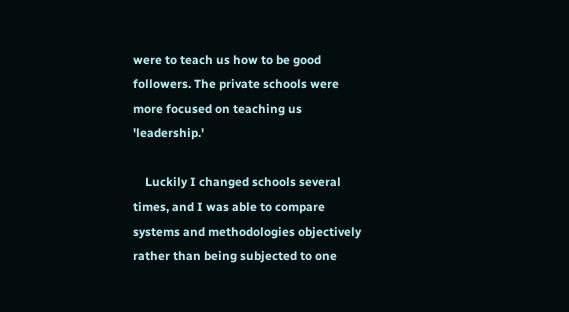were to teach us how to be good followers. The private schools were more focused on teaching us 'leadership.'

    Luckily I changed schools several times, and I was able to compare systems and methodologies objectively rather than being subjected to one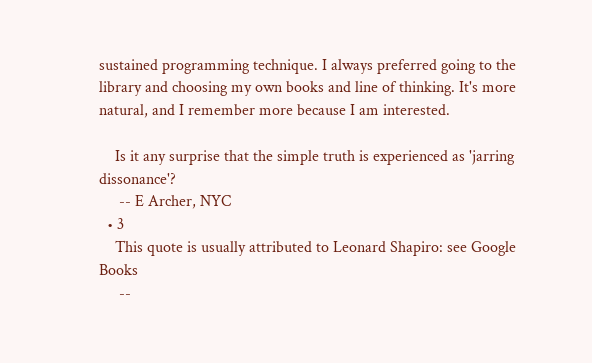sustained programming technique. I always preferred going to the library and choosing my own books and line of thinking. It's more natural, and I remember more because I am interested.

    Is it any surprise that the simple truth is experienced as 'jarring dissonance'?
     -- E Archer, NYC
  • 3
    This quote is usually attributed to Leonard Shapiro: see Google Books
     --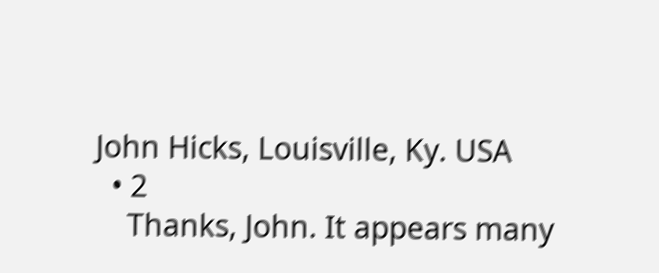John Hicks, Louisville, Ky. USA
  • 2
    Thanks, John. It appears many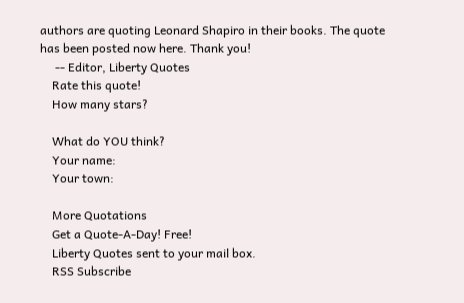authors are quoting Leonard Shapiro in their books. The quote has been posted now here. Thank you!
     -- Editor, Liberty Quotes
    Rate this quote!
    How many stars?

    What do YOU think?
    Your name:
    Your town:

    More Quotations
    Get a Quote-A-Day! Free!
    Liberty Quotes sent to your mail box.
    RSS Subscribe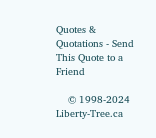Quotes & Quotations - Send This Quote to a Friend

    © 1998-2024 Liberty-Tree.ca